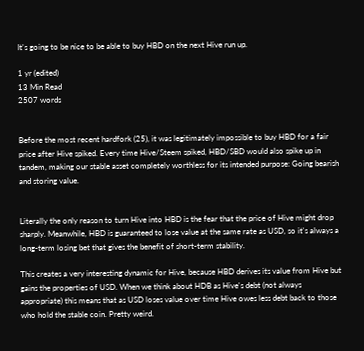It's going to be nice to be able to buy HBD on the next Hive run up.

1 yr (edited)
13 Min Read
2507 words


Before the most recent hardfork (25), it was legitimately impossible to buy HBD for a fair price after Hive spiked. Every time Hive/Steem spiked, HBD/SBD would also spike up in tandem, making our stable asset completely worthless for its intended purpose: Going bearish and storing value.


Literally the only reason to turn Hive into HBD is the fear that the price of Hive might drop sharply. Meanwhile, HBD is guaranteed to lose value at the same rate as USD, so it's always a long-term losing bet that gives the benefit of short-term stability.

This creates a very interesting dynamic for Hive, because HBD derives its value from Hive but gains the properties of USD. When we think about HDB as Hive's debt (not always appropriate) this means that as USD loses value over time Hive owes less debt back to those who hold the stable coin. Pretty weird.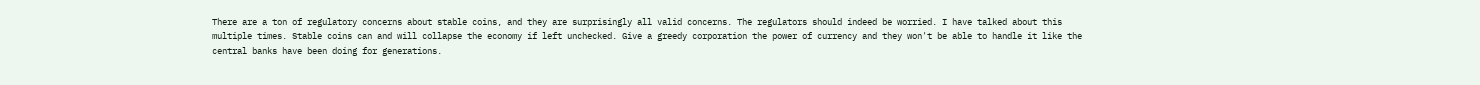There are a ton of regulatory concerns about stable coins, and they are surprisingly all valid concerns. The regulators should indeed be worried. I have talked about this multiple times. Stable coins can and will collapse the economy if left unchecked. Give a greedy corporation the power of currency and they won't be able to handle it like the central banks have been doing for generations.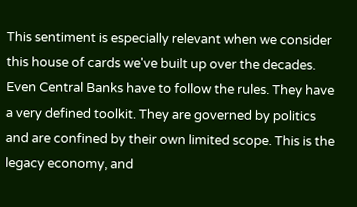This sentiment is especially relevant when we consider this house of cards we've built up over the decades. Even Central Banks have to follow the rules. They have a very defined toolkit. They are governed by politics and are confined by their own limited scope. This is the legacy economy, and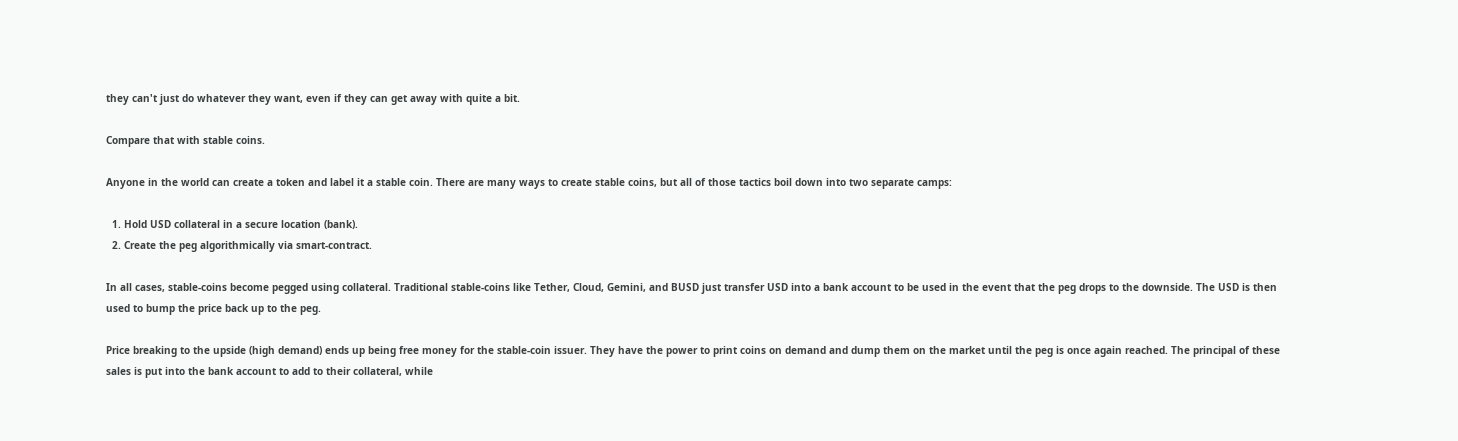they can't just do whatever they want, even if they can get away with quite a bit.

Compare that with stable coins.

Anyone in the world can create a token and label it a stable coin. There are many ways to create stable coins, but all of those tactics boil down into two separate camps:

  1. Hold USD collateral in a secure location (bank).
  2. Create the peg algorithmically via smart-contract.

In all cases, stable-coins become pegged using collateral. Traditional stable-coins like Tether, Cloud, Gemini, and BUSD just transfer USD into a bank account to be used in the event that the peg drops to the downside. The USD is then used to bump the price back up to the peg.

Price breaking to the upside (high demand) ends up being free money for the stable-coin issuer. They have the power to print coins on demand and dump them on the market until the peg is once again reached. The principal of these sales is put into the bank account to add to their collateral, while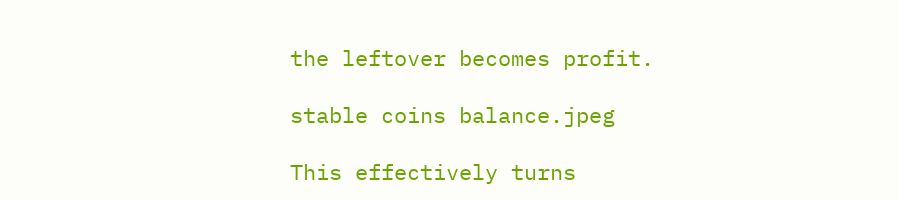the leftover becomes profit.

stable coins balance.jpeg

This effectively turns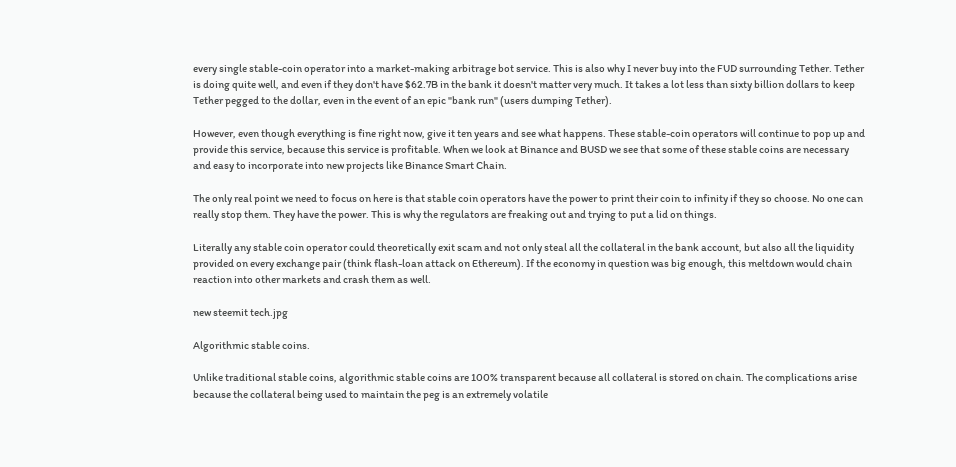every single stable-coin operator into a market-making arbitrage bot service. This is also why I never buy into the FUD surrounding Tether. Tether is doing quite well, and even if they don't have $62.7B in the bank it doesn't matter very much. It takes a lot less than sixty billion dollars to keep Tether pegged to the dollar, even in the event of an epic "bank run" (users dumping Tether).

However, even though everything is fine right now, give it ten years and see what happens. These stable-coin operators will continue to pop up and provide this service, because this service is profitable. When we look at Binance and BUSD we see that some of these stable coins are necessary and easy to incorporate into new projects like Binance Smart Chain.

The only real point we need to focus on here is that stable coin operators have the power to print their coin to infinity if they so choose. No one can really stop them. They have the power. This is why the regulators are freaking out and trying to put a lid on things.

Literally any stable coin operator could theoretically exit scam and not only steal all the collateral in the bank account, but also all the liquidity provided on every exchange pair (think flash-loan attack on Ethereum). If the economy in question was big enough, this meltdown would chain reaction into other markets and crash them as well.

new steemit tech.jpg

Algorithmic stable coins.

Unlike traditional stable coins, algorithmic stable coins are 100% transparent because all collateral is stored on chain. The complications arise because the collateral being used to maintain the peg is an extremely volatile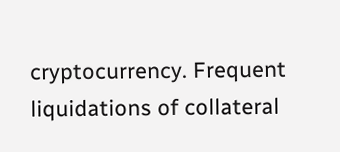cryptocurrency. Frequent liquidations of collateral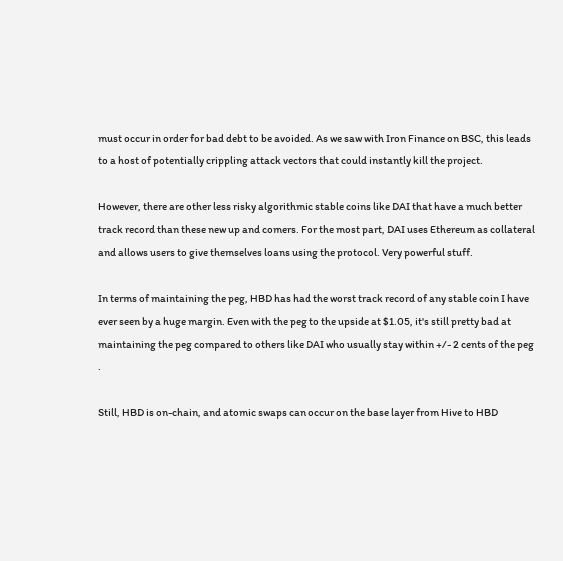must occur in order for bad debt to be avoided. As we saw with Iron Finance on BSC, this leads to a host of potentially crippling attack vectors that could instantly kill the project.

However, there are other less risky algorithmic stable coins like DAI that have a much better track record than these new up and comers. For the most part, DAI uses Ethereum as collateral and allows users to give themselves loans using the protocol. Very powerful stuff.

In terms of maintaining the peg, HBD has had the worst track record of any stable coin I have ever seen by a huge margin. Even with the peg to the upside at $1.05, it's still pretty bad at maintaining the peg compared to others like DAI who usually stay within +/- 2 cents of the peg .

Still, HBD is on-chain, and atomic swaps can occur on the base layer from Hive to HBD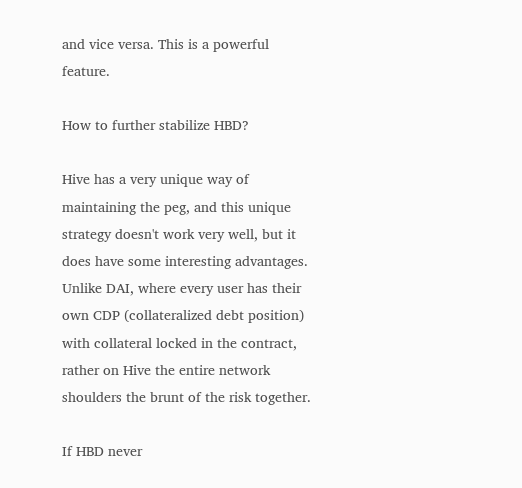and vice versa. This is a powerful feature.

How to further stabilize HBD?

Hive has a very unique way of maintaining the peg, and this unique strategy doesn't work very well, but it does have some interesting advantages. Unlike DAI, where every user has their own CDP (collateralized debt position) with collateral locked in the contract, rather on Hive the entire network shoulders the brunt of the risk together.

If HBD never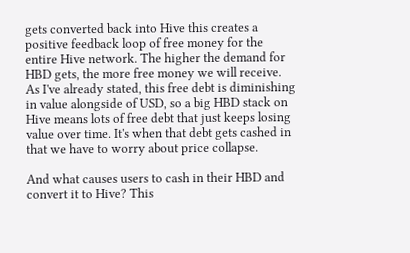gets converted back into Hive this creates a positive feedback loop of free money for the entire Hive network. The higher the demand for HBD gets, the more free money we will receive. As I've already stated, this free debt is diminishing in value alongside of USD, so a big HBD stack on Hive means lots of free debt that just keeps losing value over time. It's when that debt gets cashed in that we have to worry about price collapse.

And what causes users to cash in their HBD and convert it to Hive? This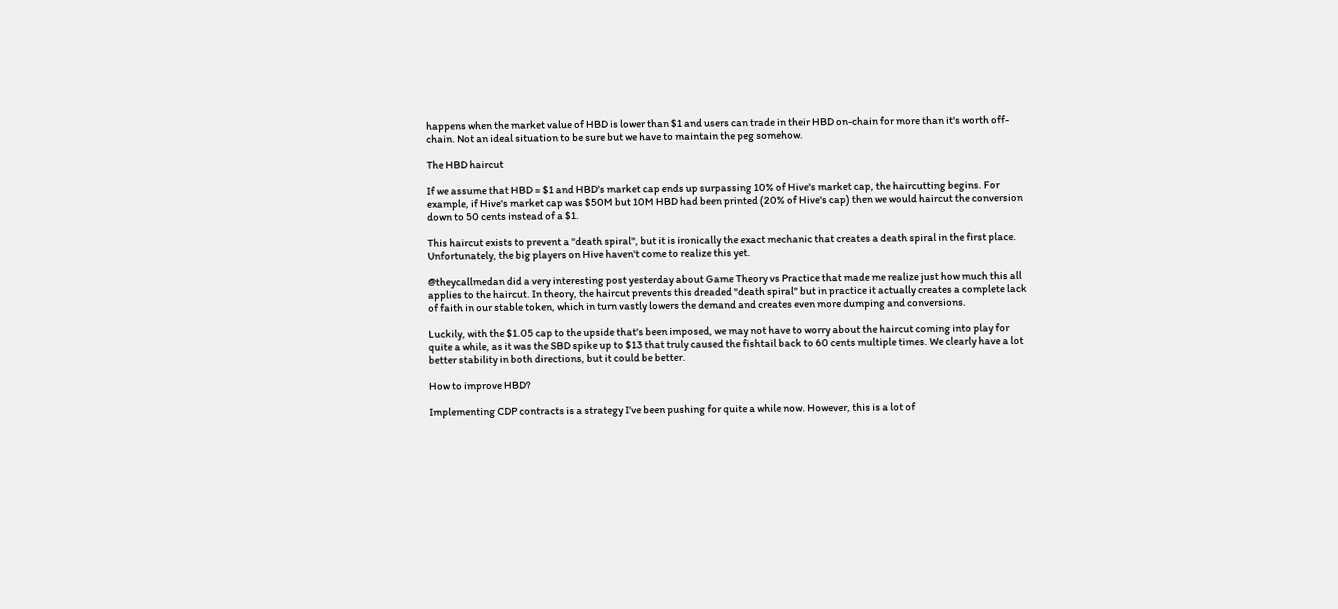happens when the market value of HBD is lower than $1 and users can trade in their HBD on-chain for more than it's worth off-chain. Not an ideal situation to be sure but we have to maintain the peg somehow.

The HBD haircut

If we assume that HBD = $1 and HBD's market cap ends up surpassing 10% of Hive's market cap, the haircutting begins. For example, if Hive's market cap was $50M but 10M HBD had been printed (20% of Hive's cap) then we would haircut the conversion down to 50 cents instead of a $1.

This haircut exists to prevent a "death spiral", but it is ironically the exact mechanic that creates a death spiral in the first place. Unfortunately, the big players on Hive haven't come to realize this yet.

@theycallmedan did a very interesting post yesterday about Game Theory vs Practice that made me realize just how much this all applies to the haircut. In theory, the haircut prevents this dreaded "death spiral" but in practice it actually creates a complete lack of faith in our stable token, which in turn vastly lowers the demand and creates even more dumping and conversions.

Luckily, with the $1.05 cap to the upside that's been imposed, we may not have to worry about the haircut coming into play for quite a while, as it was the SBD spike up to $13 that truly caused the fishtail back to 60 cents multiple times. We clearly have a lot better stability in both directions, but it could be better.

How to improve HBD?

Implementing CDP contracts is a strategy I've been pushing for quite a while now. However, this is a lot of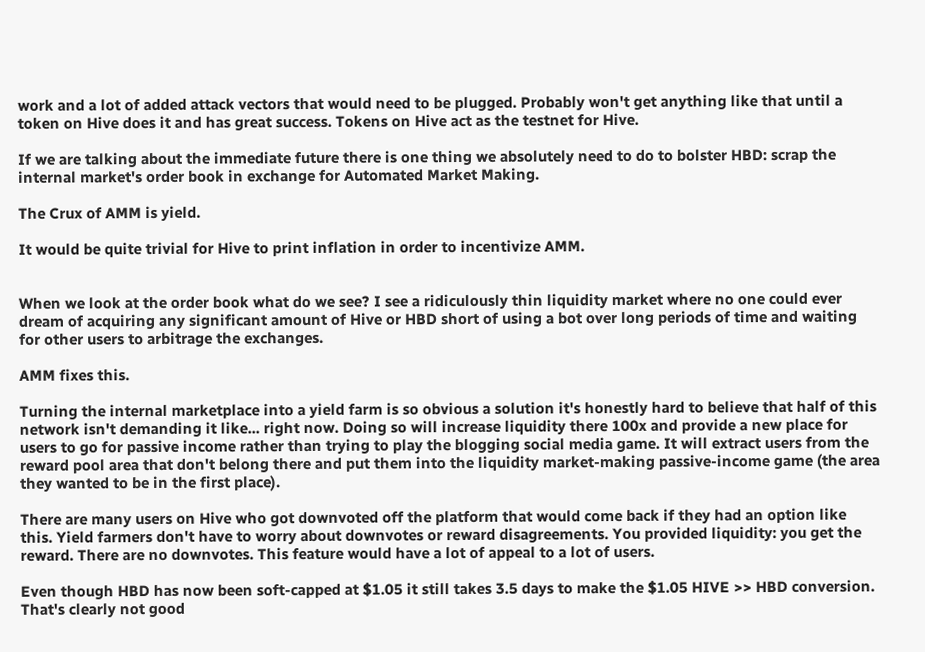work and a lot of added attack vectors that would need to be plugged. Probably won't get anything like that until a token on Hive does it and has great success. Tokens on Hive act as the testnet for Hive.

If we are talking about the immediate future there is one thing we absolutely need to do to bolster HBD: scrap the internal market's order book in exchange for Automated Market Making.

The Crux of AMM is yield.

It would be quite trivial for Hive to print inflation in order to incentivize AMM.


When we look at the order book what do we see? I see a ridiculously thin liquidity market where no one could ever dream of acquiring any significant amount of Hive or HBD short of using a bot over long periods of time and waiting for other users to arbitrage the exchanges.

AMM fixes this.

Turning the internal marketplace into a yield farm is so obvious a solution it's honestly hard to believe that half of this network isn't demanding it like... right now. Doing so will increase liquidity there 100x and provide a new place for users to go for passive income rather than trying to play the blogging social media game. It will extract users from the reward pool area that don't belong there and put them into the liquidity market-making passive-income game (the area they wanted to be in the first place).

There are many users on Hive who got downvoted off the platform that would come back if they had an option like this. Yield farmers don't have to worry about downvotes or reward disagreements. You provided liquidity: you get the reward. There are no downvotes. This feature would have a lot of appeal to a lot of users.

Even though HBD has now been soft-capped at $1.05 it still takes 3.5 days to make the $1.05 HIVE >> HBD conversion. That's clearly not good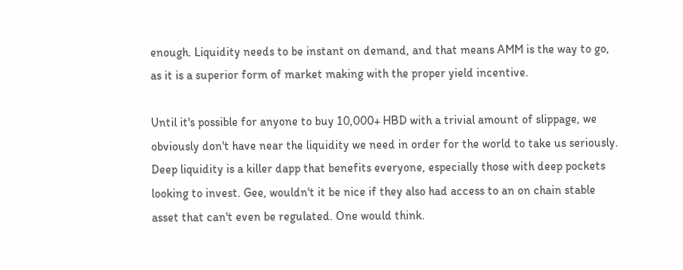enough. Liquidity needs to be instant on demand, and that means AMM is the way to go, as it is a superior form of market making with the proper yield incentive.

Until it's possible for anyone to buy 10,000+ HBD with a trivial amount of slippage, we obviously don't have near the liquidity we need in order for the world to take us seriously. Deep liquidity is a killer dapp that benefits everyone, especially those with deep pockets looking to invest. Gee, wouldn't it be nice if they also had access to an on chain stable asset that can't even be regulated. One would think.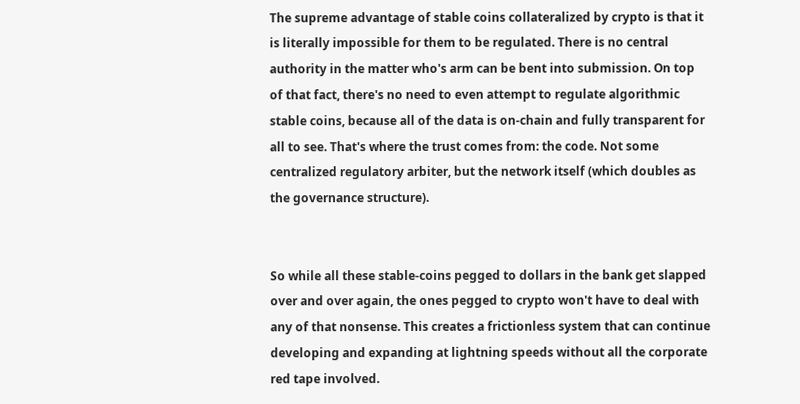The supreme advantage of stable coins collateralized by crypto is that it is literally impossible for them to be regulated. There is no central authority in the matter who's arm can be bent into submission. On top of that fact, there's no need to even attempt to regulate algorithmic stable coins, because all of the data is on-chain and fully transparent for all to see. That's where the trust comes from: the code. Not some centralized regulatory arbiter, but the network itself (which doubles as the governance structure).


So while all these stable-coins pegged to dollars in the bank get slapped over and over again, the ones pegged to crypto won't have to deal with any of that nonsense. This creates a frictionless system that can continue developing and expanding at lightning speeds without all the corporate red tape involved.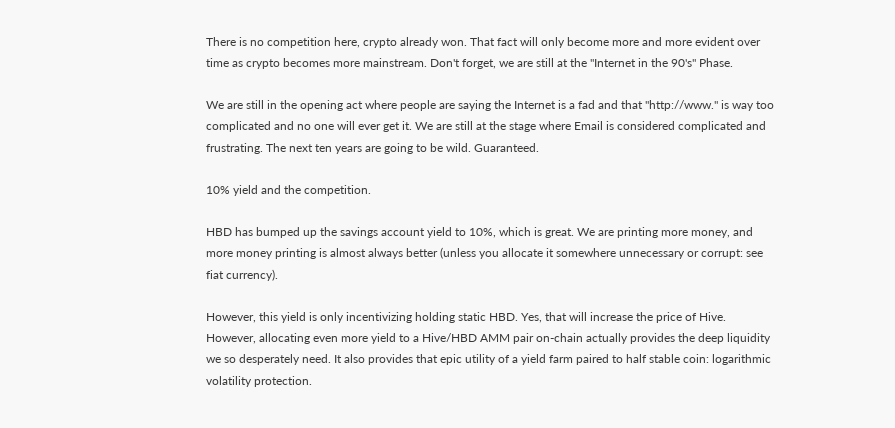There is no competition here, crypto already won. That fact will only become more and more evident over time as crypto becomes more mainstream. Don't forget, we are still at the "Internet in the 90's" Phase.

We are still in the opening act where people are saying the Internet is a fad and that "http://www." is way too complicated and no one will ever get it. We are still at the stage where Email is considered complicated and frustrating. The next ten years are going to be wild. Guaranteed.

10% yield and the competition.

HBD has bumped up the savings account yield to 10%, which is great. We are printing more money, and more money printing is almost always better (unless you allocate it somewhere unnecessary or corrupt: see fiat currency).

However, this yield is only incentivizing holding static HBD. Yes, that will increase the price of Hive. However, allocating even more yield to a Hive/HBD AMM pair on-chain actually provides the deep liquidity we so desperately need. It also provides that epic utility of a yield farm paired to half stable coin: logarithmic volatility protection.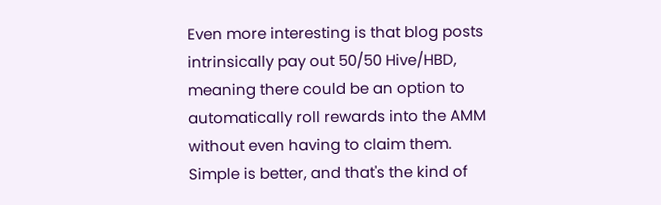Even more interesting is that blog posts intrinsically pay out 50/50 Hive/HBD, meaning there could be an option to automatically roll rewards into the AMM without even having to claim them. Simple is better, and that's the kind of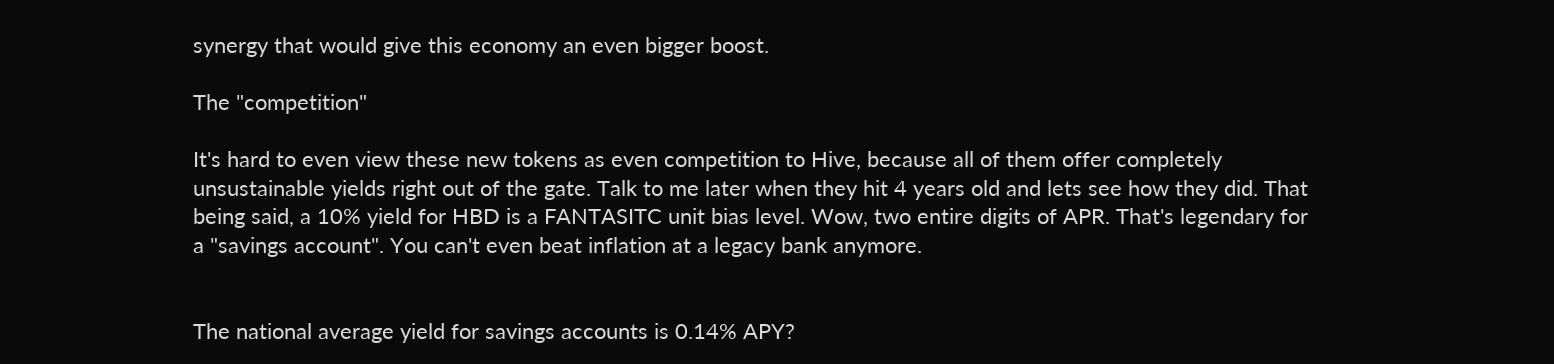synergy that would give this economy an even bigger boost.

The "competition"

It's hard to even view these new tokens as even competition to Hive, because all of them offer completely unsustainable yields right out of the gate. Talk to me later when they hit 4 years old and lets see how they did. That being said, a 10% yield for HBD is a FANTASITC unit bias level. Wow, two entire digits of APR. That's legendary for a "savings account". You can't even beat inflation at a legacy bank anymore.


The national average yield for savings accounts is 0.14% APY?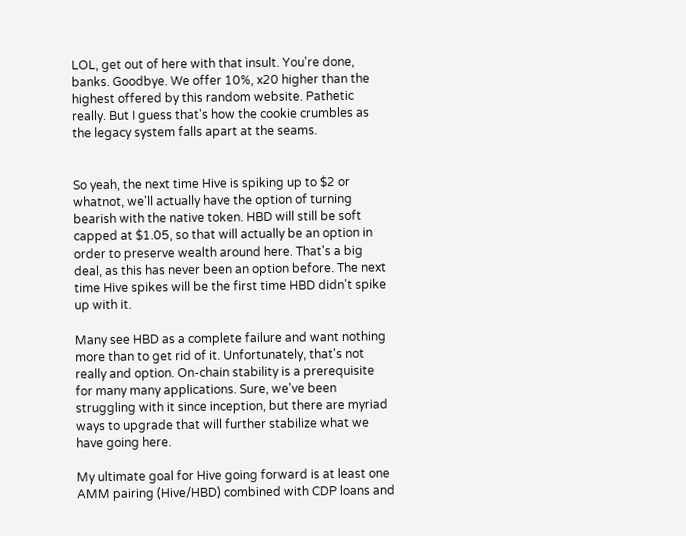LOL, get out of here with that insult. You're done, banks. Goodbye. We offer 10%, x20 higher than the highest offered by this random website. Pathetic really. But I guess that's how the cookie crumbles as the legacy system falls apart at the seams.


So yeah, the next time Hive is spiking up to $2 or whatnot, we'll actually have the option of turning bearish with the native token. HBD will still be soft capped at $1.05, so that will actually be an option in order to preserve wealth around here. That's a big deal, as this has never been an option before. The next time Hive spikes will be the first time HBD didn't spike up with it.

Many see HBD as a complete failure and want nothing more than to get rid of it. Unfortunately, that's not really and option. On-chain stability is a prerequisite for many many applications. Sure, we've been struggling with it since inception, but there are myriad ways to upgrade that will further stabilize what we have going here.

My ultimate goal for Hive going forward is at least one AMM pairing (Hive/HBD) combined with CDP loans and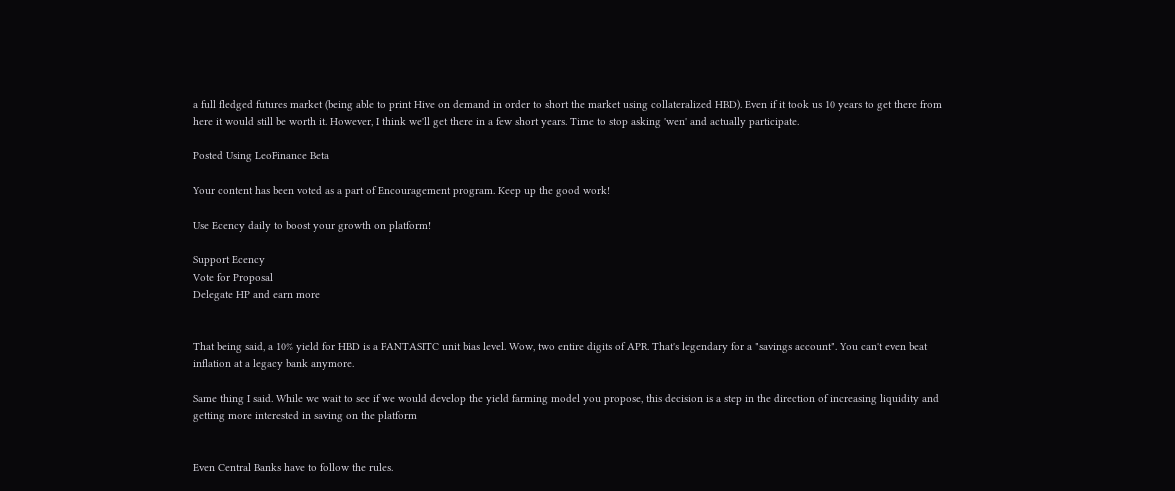a full fledged futures market (being able to print Hive on demand in order to short the market using collateralized HBD). Even if it took us 10 years to get there from here it would still be worth it. However, I think we'll get there in a few short years. Time to stop asking 'wen' and actually participate.

Posted Using LeoFinance Beta

Your content has been voted as a part of Encouragement program. Keep up the good work!

Use Ecency daily to boost your growth on platform!

Support Ecency
Vote for Proposal
Delegate HP and earn more


That being said, a 10% yield for HBD is a FANTASITC unit bias level. Wow, two entire digits of APR. That's legendary for a "savings account". You can't even beat inflation at a legacy bank anymore.

Same thing I said. While we wait to see if we would develop the yield farming model you propose, this decision is a step in the direction of increasing liquidity and getting more interested in saving on the platform


Even Central Banks have to follow the rules.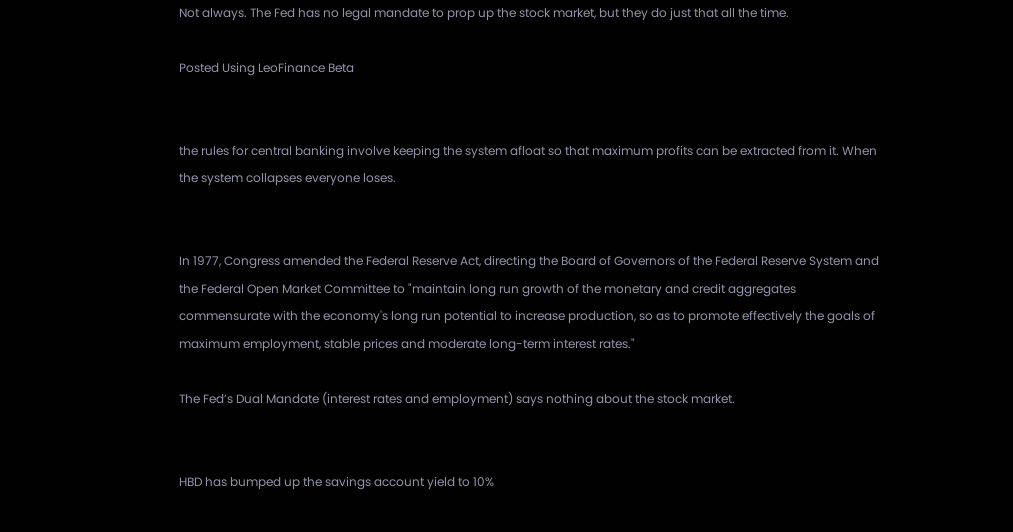Not always. The Fed has no legal mandate to prop up the stock market, but they do just that all the time.

Posted Using LeoFinance Beta


the rules for central banking involve keeping the system afloat so that maximum profits can be extracted from it. When the system collapses everyone loses.


In 1977, Congress amended the Federal Reserve Act, directing the Board of Governors of the Federal Reserve System and the Federal Open Market Committee to "maintain long run growth of the monetary and credit aggregates commensurate with the economy's long run potential to increase production, so as to promote effectively the goals of maximum employment, stable prices and moderate long-term interest rates."

The Fed’s Dual Mandate (interest rates and employment) says nothing about the stock market.


HBD has bumped up the savings account yield to 10%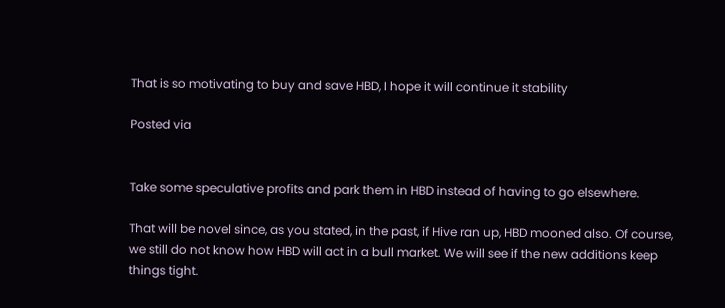That is so motivating to buy and save HBD, I hope it will continue it stability

Posted via


Take some speculative profits and park them in HBD instead of having to go elsewhere.

That will be novel since, as you stated, in the past, if Hive ran up, HBD mooned also. Of course, we still do not know how HBD will act in a bull market. We will see if the new additions keep things tight.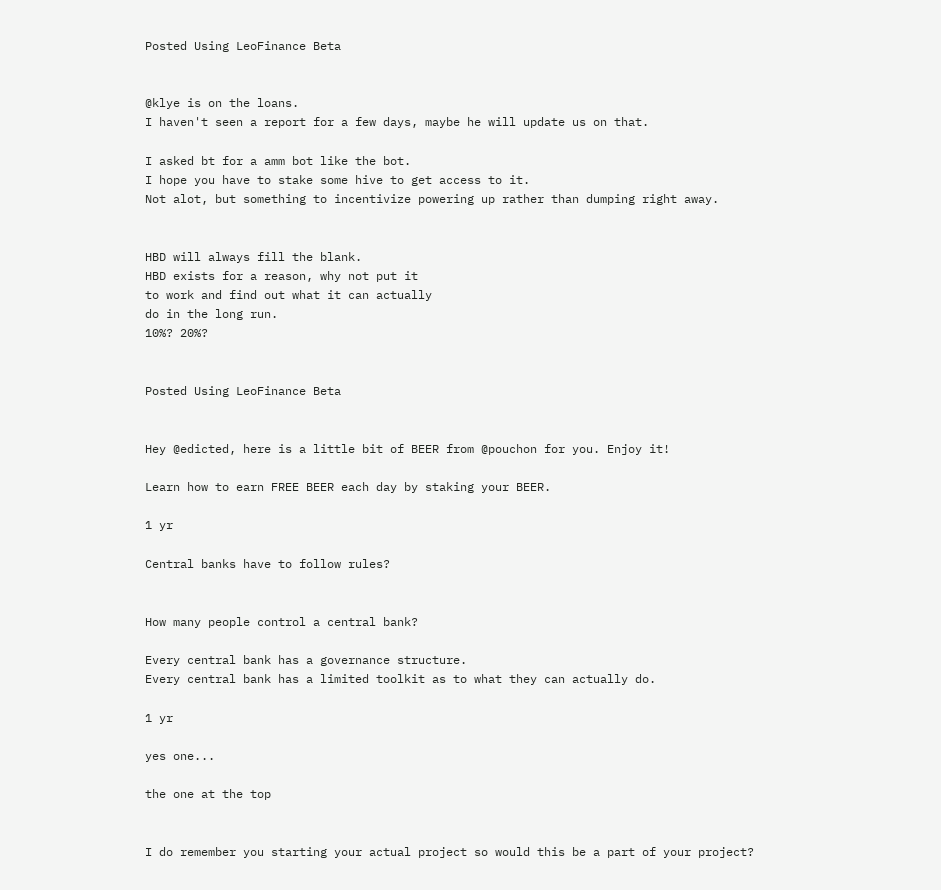Posted Using LeoFinance Beta


@klye is on the loans.
I haven't seen a report for a few days, maybe he will update us on that.

I asked bt for a amm bot like the bot.
I hope you have to stake some hive to get access to it.
Not alot, but something to incentivize powering up rather than dumping right away.


HBD will always fill the blank.
HBD exists for a reason, why not put it
to work and find out what it can actually
do in the long run.
10%? 20%?


Posted Using LeoFinance Beta


Hey @edicted, here is a little bit of BEER from @pouchon for you. Enjoy it!

Learn how to earn FREE BEER each day by staking your BEER.

1 yr

Central banks have to follow rules?


How many people control a central bank?

Every central bank has a governance structure.
Every central bank has a limited toolkit as to what they can actually do.

1 yr

yes one...

the one at the top


I do remember you starting your actual project so would this be a part of your project?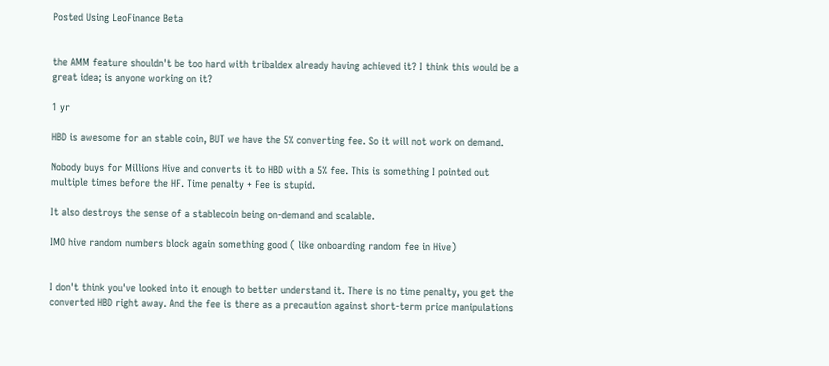Posted Using LeoFinance Beta


the AMM feature shouldn't be too hard with tribaldex already having achieved it? I think this would be a great idea; is anyone working on it?

1 yr

HBD is awesome for an stable coin, BUT we have the 5% converting fee. So it will not work on demand.

Nobody buys for Millions Hive and converts it to HBD with a 5% fee. This is something I pointed out multiple times before the HF. Time penalty + Fee is stupid.

It also destroys the sense of a stablecoin being on-demand and scalable.

IMO hive random numbers block again something good ( like onboarding random fee in Hive)


I don't think you've looked into it enough to better understand it. There is no time penalty, you get the converted HBD right away. And the fee is there as a precaution against short-term price manipulations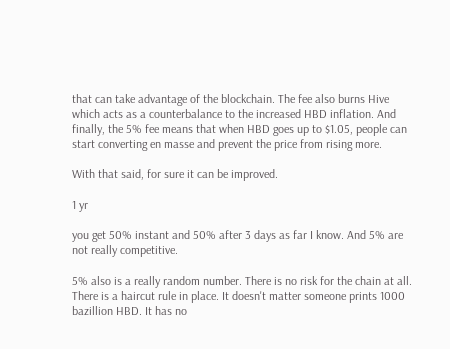that can take advantage of the blockchain. The fee also burns Hive which acts as a counterbalance to the increased HBD inflation. And finally, the 5% fee means that when HBD goes up to $1.05, people can start converting en masse and prevent the price from rising more.

With that said, for sure it can be improved.

1 yr

you get 50% instant and 50% after 3 days as far I know. And 5% are not really competitive.

5% also is a really random number. There is no risk for the chain at all. There is a haircut rule in place. It doesn't matter someone prints 1000 bazillion HBD. It has no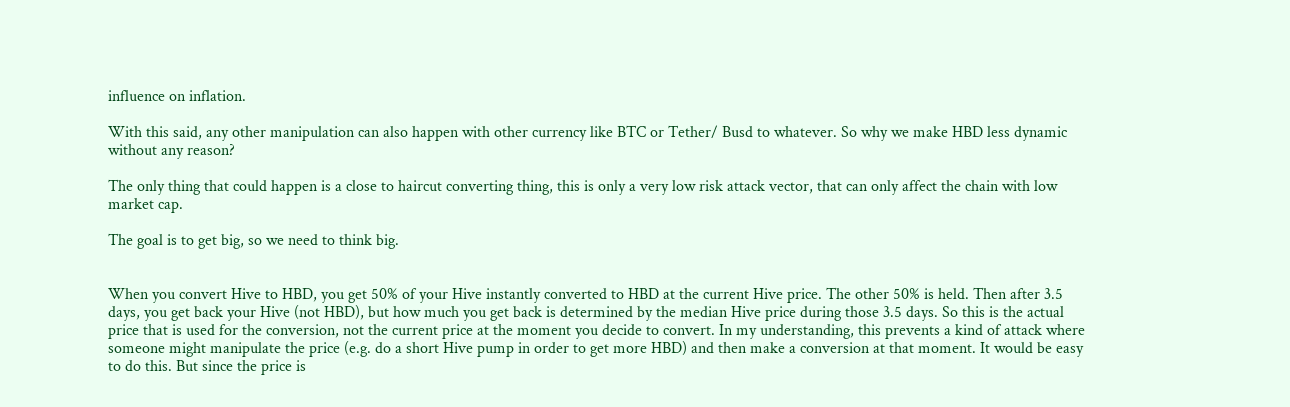influence on inflation.

With this said, any other manipulation can also happen with other currency like BTC or Tether/ Busd to whatever. So why we make HBD less dynamic without any reason?

The only thing that could happen is a close to haircut converting thing, this is only a very low risk attack vector, that can only affect the chain with low market cap.

The goal is to get big, so we need to think big.


When you convert Hive to HBD, you get 50% of your Hive instantly converted to HBD at the current Hive price. The other 50% is held. Then after 3.5 days, you get back your Hive (not HBD), but how much you get back is determined by the median Hive price during those 3.5 days. So this is the actual price that is used for the conversion, not the current price at the moment you decide to convert. In my understanding, this prevents a kind of attack where someone might manipulate the price (e.g. do a short Hive pump in order to get more HBD) and then make a conversion at that moment. It would be easy to do this. But since the price is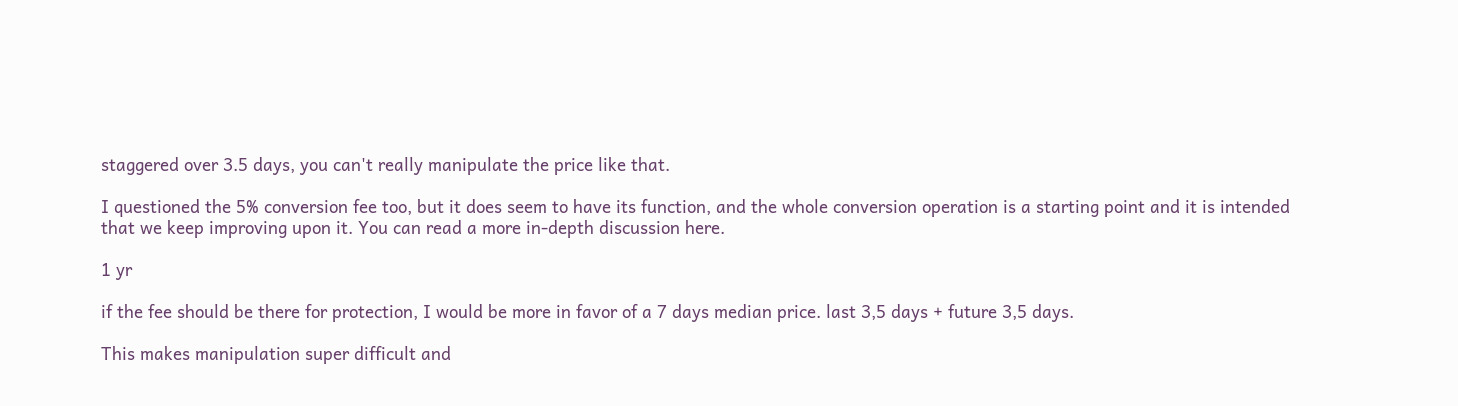staggered over 3.5 days, you can't really manipulate the price like that.

I questioned the 5% conversion fee too, but it does seem to have its function, and the whole conversion operation is a starting point and it is intended that we keep improving upon it. You can read a more in-depth discussion here.

1 yr

if the fee should be there for protection, I would be more in favor of a 7 days median price. last 3,5 days + future 3,5 days.

This makes manipulation super difficult and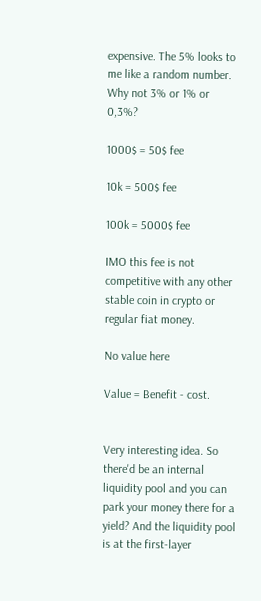expensive. The 5% looks to me like a random number. Why not 3% or 1% or 0,3%?

1000$ = 50$ fee

10k = 500$ fee

100k = 5000$ fee

IMO this fee is not competitive with any other stable coin in crypto or regular fiat money.

No value here

Value = Benefit - cost.


Very interesting idea. So there'd be an internal liquidity pool and you can park your money there for a yield? And the liquidity pool is at the first-layer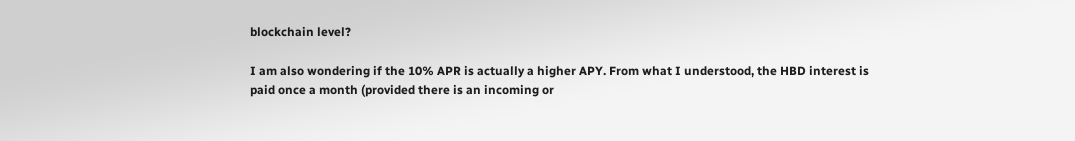blockchain level?

I am also wondering if the 10% APR is actually a higher APY. From what I understood, the HBD interest is paid once a month (provided there is an incoming or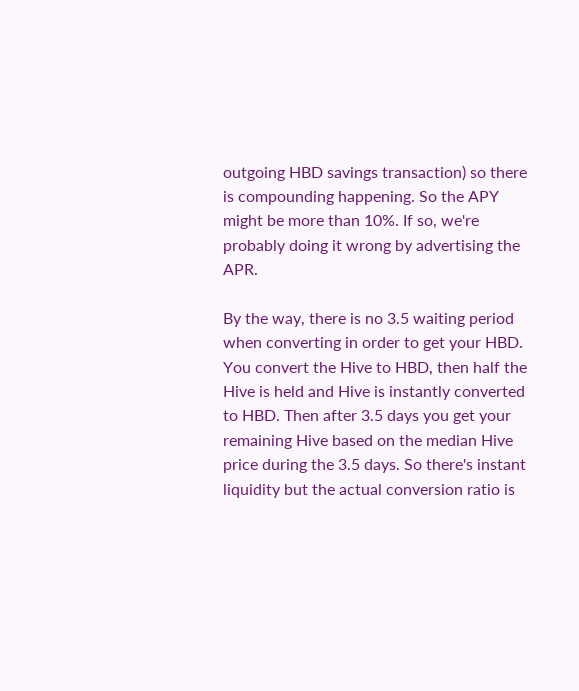outgoing HBD savings transaction) so there is compounding happening. So the APY might be more than 10%. If so, we're probably doing it wrong by advertising the APR.

By the way, there is no 3.5 waiting period when converting in order to get your HBD. You convert the Hive to HBD, then half the Hive is held and Hive is instantly converted to HBD. Then after 3.5 days you get your remaining Hive based on the median Hive price during the 3.5 days. So there's instant liquidity but the actual conversion ratio is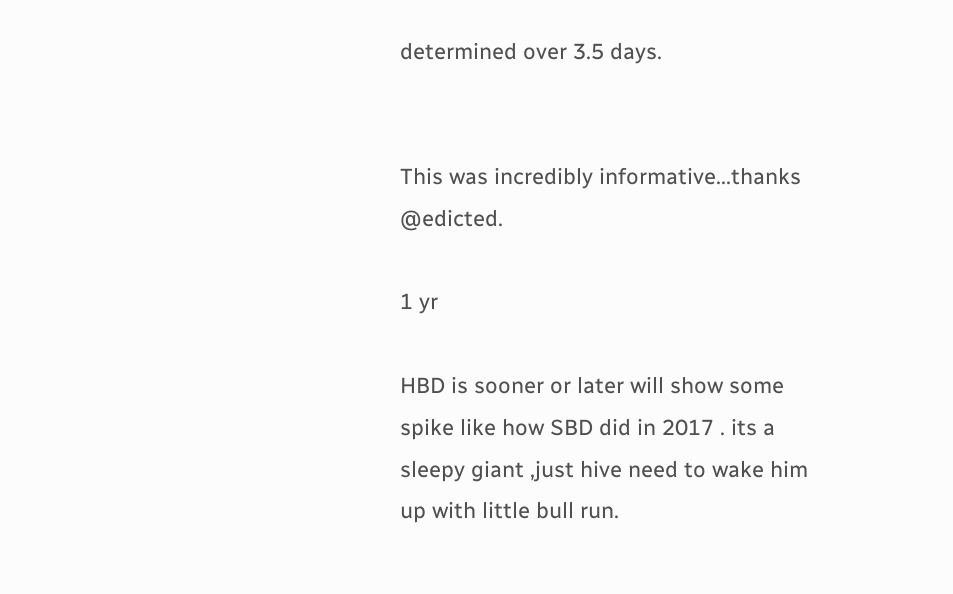determined over 3.5 days.


This was incredibly informative...thanks @edicted.

1 yr

HBD is sooner or later will show some spike like how SBD did in 2017 . its a sleepy giant ,just hive need to wake him up with little bull run.